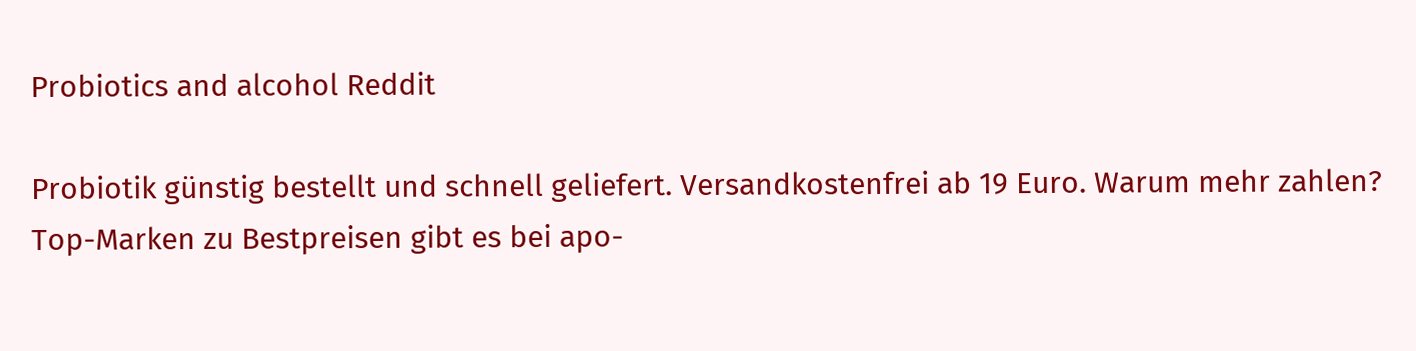Probiotics and alcohol Reddit

Probiotik günstig bestellt und schnell geliefert. Versandkostenfrei ab 19 Euro. Warum mehr zahlen? Top-Marken zu Bestpreisen gibt es bei apo-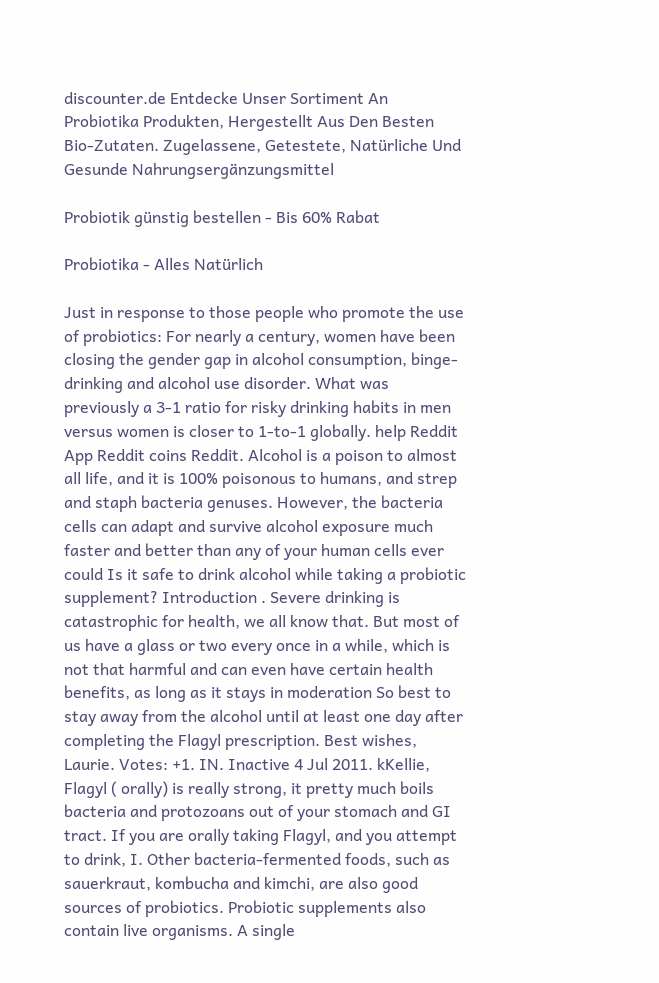discounter.de Entdecke Unser Sortiment An Probiotika Produkten, Hergestellt Aus Den Besten Bio-Zutaten. Zugelassene, Getestete, Natürliche Und Gesunde Nahrungsergänzungsmittel

Probiotik günstig bestellen - Bis 60% Rabat

Probiotika - Alles Natürlich

Just in response to those people who promote the use of probiotics: For nearly a century, women have been closing the gender gap in alcohol consumption, binge-drinking and alcohol use disorder. What was previously a 3-1 ratio for risky drinking habits in men versus women is closer to 1-to-1 globally. help Reddit App Reddit coins Reddit. Alcohol is a poison to almost all life, and it is 100% poisonous to humans, and strep and staph bacteria genuses. However, the bacteria cells can adapt and survive alcohol exposure much faster and better than any of your human cells ever could Is it safe to drink alcohol while taking a probiotic supplement? Introduction . Severe drinking is catastrophic for health, we all know that. But most of us have a glass or two every once in a while, which is not that harmful and can even have certain health benefits, as long as it stays in moderation So best to stay away from the alcohol until at least one day after completing the Flagyl prescription. Best wishes, Laurie. Votes: +1. IN. Inactive 4 Jul 2011. kKellie, Flagyl ( orally) is really strong, it pretty much boils bacteria and protozoans out of your stomach and GI tract. If you are orally taking Flagyl, and you attempt to drink, I. Other bacteria-fermented foods, such as sauerkraut, kombucha and kimchi, are also good sources of probiotics. Probiotic supplements also contain live organisms. A single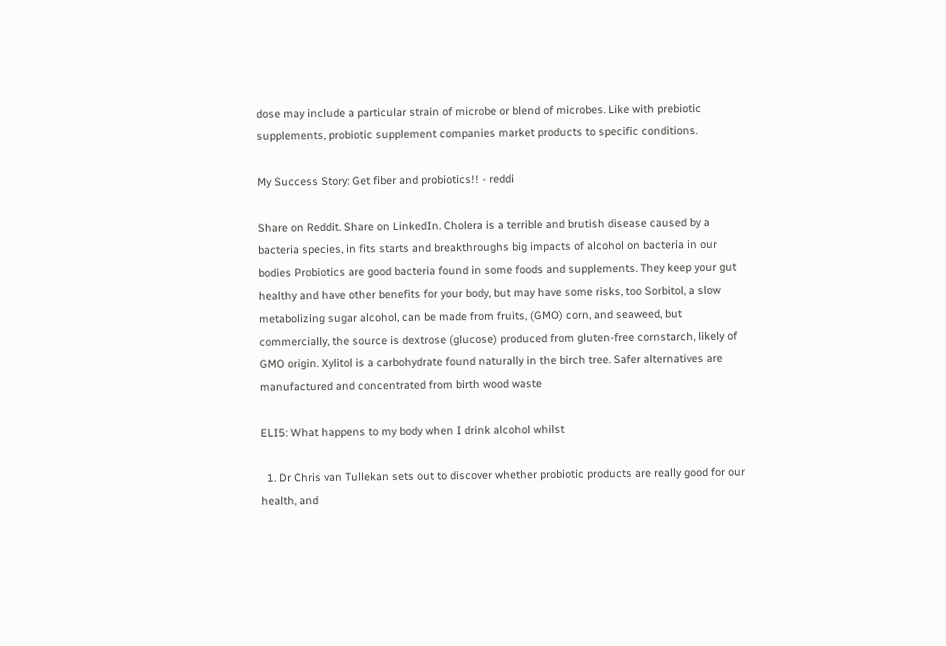dose may include a particular strain of microbe or blend of microbes. Like with prebiotic supplements, probiotic supplement companies market products to specific conditions.

My Success Story: Get fiber and probiotics!! - reddi

Share on Reddit. Share on LinkedIn. Cholera is a terrible and brutish disease caused by a bacteria species, in fits starts and breakthroughs big impacts of alcohol on bacteria in our bodies Probiotics are good bacteria found in some foods and supplements. They keep your gut healthy and have other benefits for your body, but may have some risks, too Sorbitol, a slow metabolizing sugar alcohol, can be made from fruits, (GMO) corn, and seaweed, but commercially, the source is dextrose (glucose) produced from gluten-free cornstarch, likely of GMO origin. Xylitol is a carbohydrate found naturally in the birch tree. Safer alternatives are manufactured and concentrated from birth wood waste

ELI5: What happens to my body when I drink alcohol whilst

  1. Dr Chris van Tullekan sets out to discover whether probiotic products are really good for our health, and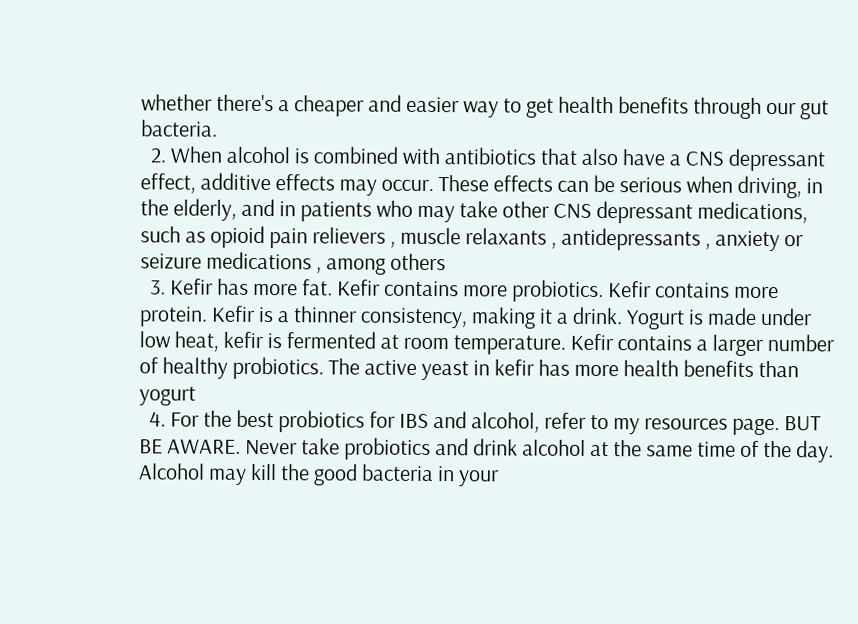whether there's a cheaper and easier way to get health benefits through our gut bacteria.
  2. When alcohol is combined with antibiotics that also have a CNS depressant effect, additive effects may occur. These effects can be serious when driving, in the elderly, and in patients who may take other CNS depressant medications, such as opioid pain relievers , muscle relaxants , antidepressants , anxiety or seizure medications , among others
  3. Kefir has more fat. Kefir contains more probiotics. Kefir contains more protein. Kefir is a thinner consistency, making it a drink. Yogurt is made under low heat, kefir is fermented at room temperature. Kefir contains a larger number of healthy probiotics. The active yeast in kefir has more health benefits than yogurt
  4. For the best probiotics for IBS and alcohol, refer to my resources page. BUT BE AWARE. Never take probiotics and drink alcohol at the same time of the day. Alcohol may kill the good bacteria in your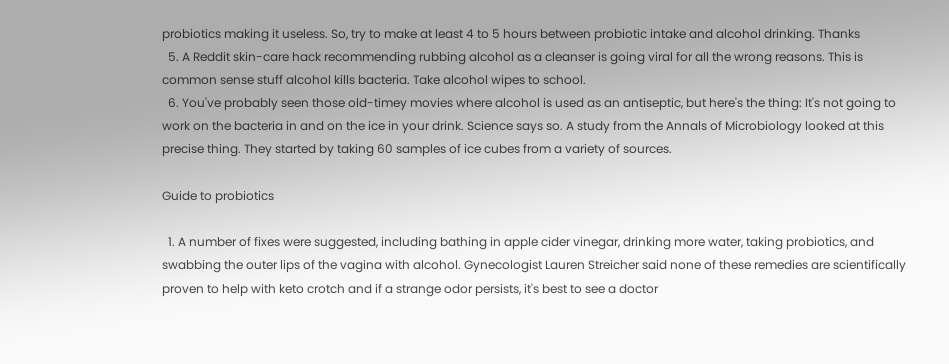probiotics making it useless. So, try to make at least 4 to 5 hours between probiotic intake and alcohol drinking. Thanks
  5. A Reddit skin-care hack recommending rubbing alcohol as a cleanser is going viral for all the wrong reasons. This is common sense stuff alcohol kills bacteria. Take alcohol wipes to school.
  6. You've probably seen those old-timey movies where alcohol is used as an antiseptic, but here's the thing: It's not going to work on the bacteria in and on the ice in your drink. Science says so. A study from the Annals of Microbiology looked at this precise thing. They started by taking 60 samples of ice cubes from a variety of sources.

Guide to probiotics

  1. A number of fixes were suggested, including bathing in apple cider vinegar, drinking more water, taking probiotics, and swabbing the outer lips of the vagina with alcohol. Gynecologist Lauren Streicher said none of these remedies are scientifically proven to help with keto crotch and if a strange odor persists, it's best to see a doctor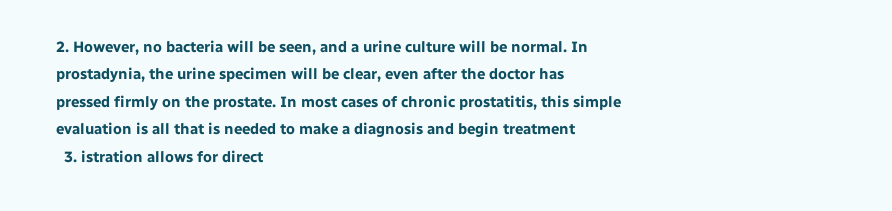2. However, no bacteria will be seen, and a urine culture will be normal. In prostadynia, the urine specimen will be clear, even after the doctor has pressed firmly on the prostate. In most cases of chronic prostatitis, this simple evaluation is all that is needed to make a diagnosis and begin treatment
  3. istration allows for direct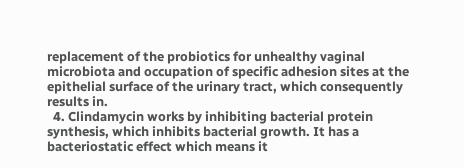replacement of the probiotics for unhealthy vaginal microbiota and occupation of specific adhesion sites at the epithelial surface of the urinary tract, which consequently results in.
  4. Clindamycin works by inhibiting bacterial protein synthesis, which inhibits bacterial growth. It has a bacteriostatic effect which means it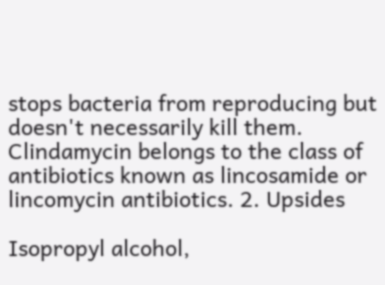stops bacteria from reproducing but doesn't necessarily kill them. Clindamycin belongs to the class of antibiotics known as lincosamide or lincomycin antibiotics. 2. Upsides

Isopropyl alcohol,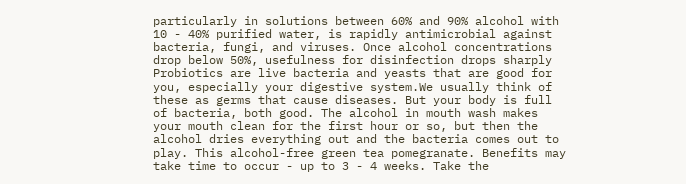particularly in solutions between 60% and 90% alcohol with 10 - 40% purified water, is rapidly antimicrobial against bacteria, fungi, and viruses. Once alcohol concentrations drop below 50%, usefulness for disinfection drops sharply Probiotics are live bacteria and yeasts that are good for you, especially your digestive system.We usually think of these as germs that cause diseases. But your body is full of bacteria, both good. The alcohol in mouth wash makes your mouth clean for the first hour or so, but then the alcohol dries everything out and the bacteria comes out to play. This alcohol-free green tea pomegranate. Benefits may take time to occur - up to 3 - 4 weeks. Take the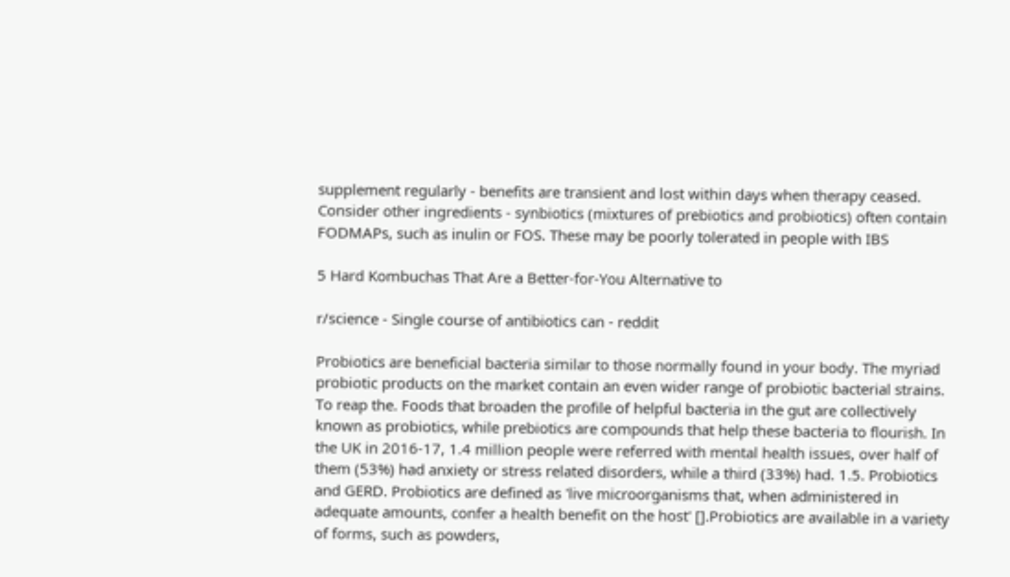supplement regularly - benefits are transient and lost within days when therapy ceased. Consider other ingredients - synbiotics (mixtures of prebiotics and probiotics) often contain FODMAPs, such as inulin or FOS. These may be poorly tolerated in people with IBS

5 Hard Kombuchas That Are a Better-for-You Alternative to

r/science - Single course of antibiotics can - reddit

Probiotics are beneficial bacteria similar to those normally found in your body. The myriad probiotic products on the market contain an even wider range of probiotic bacterial strains. To reap the. Foods that broaden the profile of helpful bacteria in the gut are collectively known as probiotics, while prebiotics are compounds that help these bacteria to flourish. In the UK in 2016-17, 1.4 million people were referred with mental health issues, over half of them (53%) had anxiety or stress related disorders, while a third (33%) had. 1.5. Probiotics and GERD. Probiotics are defined as 'live microorganisms that, when administered in adequate amounts, confer a health benefit on the host' [].Probiotics are available in a variety of forms, such as powders,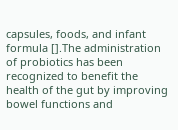capsules, foods, and infant formula [].The administration of probiotics has been recognized to benefit the health of the gut by improving bowel functions and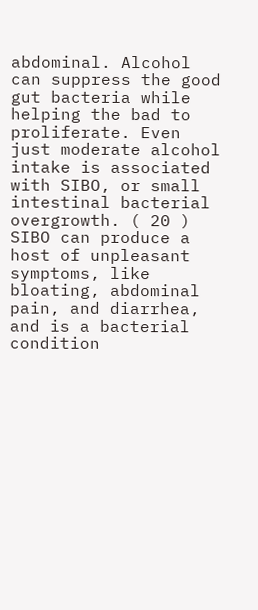abdominal. Alcohol can suppress the good gut bacteria while helping the bad to proliferate. Even just moderate alcohol intake is associated with SIBO, or small intestinal bacterial overgrowth. ( 20 ) SIBO can produce a host of unpleasant symptoms, like bloating, abdominal pain, and diarrhea, and is a bacterial condition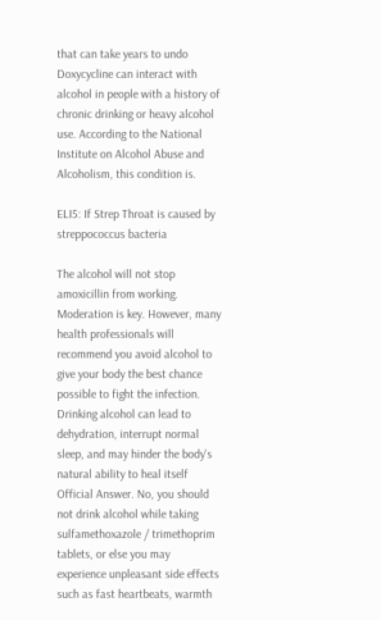that can take years to undo Doxycycline can interact with alcohol in people with a history of chronic drinking or heavy alcohol use. According to the National Institute on Alcohol Abuse and Alcoholism, this condition is.

ELI5: If Strep Throat is caused by streppococcus bacteria

The alcohol will not stop amoxicillin from working. Moderation is key. However, many health professionals will recommend you avoid alcohol to give your body the best chance possible to fight the infection. Drinking alcohol can lead to dehydration, interrupt normal sleep, and may hinder the body's natural ability to heal itself Official Answer. No, you should not drink alcohol while taking sulfamethoxazole / trimethoprim tablets, or else you may experience unpleasant side effects such as fast heartbeats, warmth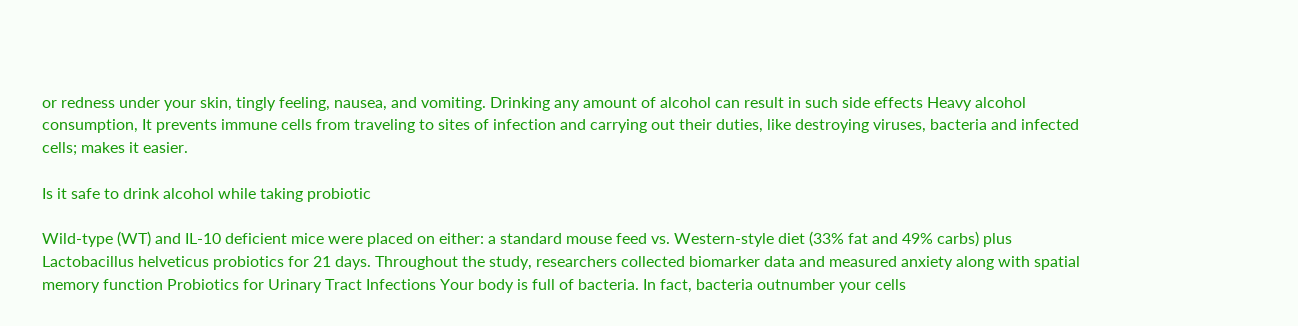or redness under your skin, tingly feeling, nausea, and vomiting. Drinking any amount of alcohol can result in such side effects Heavy alcohol consumption, It prevents immune cells from traveling to sites of infection and carrying out their duties, like destroying viruses, bacteria and infected cells; makes it easier.

Is it safe to drink alcohol while taking probiotic

Wild-type (WT) and IL-10 deficient mice were placed on either: a standard mouse feed vs. Western-style diet (33% fat and 49% carbs) plus Lactobacillus helveticus probiotics for 21 days. Throughout the study, researchers collected biomarker data and measured anxiety along with spatial memory function Probiotics for Urinary Tract Infections Your body is full of bacteria. In fact, bacteria outnumber your cells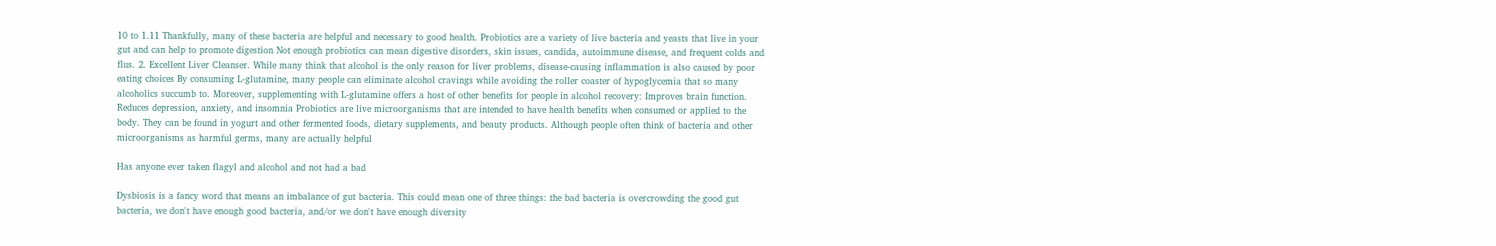10 to 1.11 Thankfully, many of these bacteria are helpful and necessary to good health. Probiotics are a variety of live bacteria and yeasts that live in your gut and can help to promote digestion Not enough probiotics can mean digestive disorders, skin issues, candida, autoimmune disease, and frequent colds and flus. 2. Excellent Liver Cleanser. While many think that alcohol is the only reason for liver problems, disease-causing inflammation is also caused by poor eating choices By consuming L-glutamine, many people can eliminate alcohol cravings while avoiding the roller coaster of hypoglycemia that so many alcoholics succumb to. Moreover, supplementing with L-glutamine offers a host of other benefits for people in alcohol recovery: Improves brain function. Reduces depression, anxiety, and insomnia Probiotics are live microorganisms that are intended to have health benefits when consumed or applied to the body. They can be found in yogurt and other fermented foods, dietary supplements, and beauty products. Although people often think of bacteria and other microorganisms as harmful germs, many are actually helpful

Has anyone ever taken flagyl and alcohol and not had a bad

Dysbiosis is a fancy word that means an imbalance of gut bacteria. This could mean one of three things: the bad bacteria is overcrowding the good gut bacteria, we don't have enough good bacteria, and/or we don't have enough diversity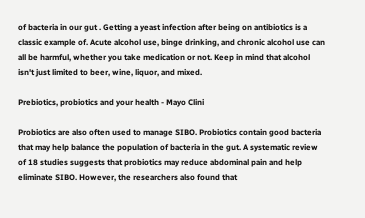of bacteria in our gut . Getting a yeast infection after being on antibiotics is a classic example of. Acute alcohol use, binge drinking, and chronic alcohol use can all be harmful, whether you take medication or not. Keep in mind that alcohol isn't just limited to beer, wine, liquor, and mixed.

Prebiotics, probiotics and your health - Mayo Clini

Probiotics are also often used to manage SIBO. Probiotics contain good bacteria that may help balance the population of bacteria in the gut. A systematic review of 18 studies suggests that probiotics may reduce abdominal pain and help eliminate SIBO. However, the researchers also found that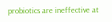probiotics are ineffective at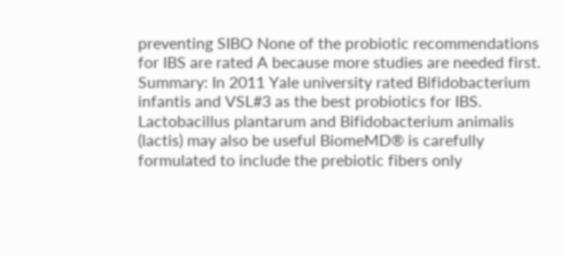preventing SIBO None of the probiotic recommendations for IBS are rated A because more studies are needed first. Summary: In 2011 Yale university rated Bifidobacterium infantis and VSL#3 as the best probiotics for IBS. Lactobacillus plantarum and Bifidobacterium animalis (lactis) may also be useful BiomeMD® is carefully formulated to include the prebiotic fibers only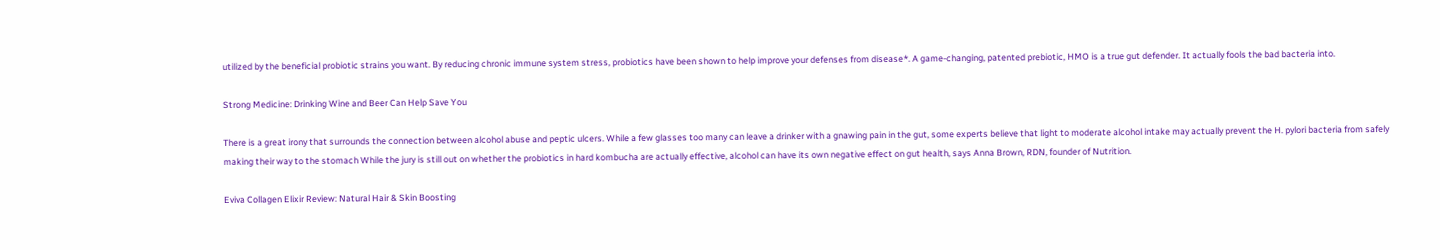utilized by the beneficial probiotic strains you want. By reducing chronic immune system stress, probiotics have been shown to help improve your defenses from disease*. A game-changing, patented prebiotic, HMO is a true gut defender. It actually fools the bad bacteria into.

Strong Medicine: Drinking Wine and Beer Can Help Save You

There is a great irony that surrounds the connection between alcohol abuse and peptic ulcers. While a few glasses too many can leave a drinker with a gnawing pain in the gut, some experts believe that light to moderate alcohol intake may actually prevent the H. pylori bacteria from safely making their way to the stomach While the jury is still out on whether the probiotics in hard kombucha are actually effective, alcohol can have its own negative effect on gut health, says Anna Brown, RDN, founder of Nutrition.

Eviva Collagen Elixir Review: Natural Hair & Skin Boosting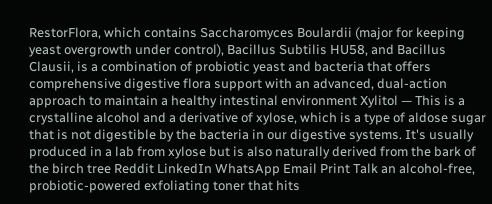RestorFlora, which contains Saccharomyces Boulardii (major for keeping yeast overgrowth under control), Bacillus Subtilis HU58, and Bacillus Clausii, is a combination of probiotic yeast and bacteria that offers comprehensive digestive flora support with an advanced, dual-action approach to maintain a healthy intestinal environment Xylitol — This is a crystalline alcohol and a derivative of xylose, which is a type of aldose sugar that is not digestible by the bacteria in our digestive systems. It's usually produced in a lab from xylose but is also naturally derived from the bark of the birch tree Reddit LinkedIn WhatsApp Email Print Talk an alcohol-free, probiotic-powered exfoliating toner that hits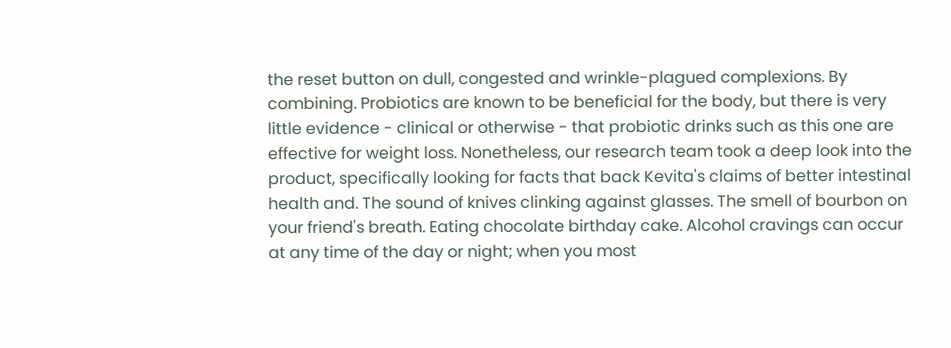the reset button on dull, congested and wrinkle-plagued complexions. By combining. Probiotics are known to be beneficial for the body, but there is very little evidence - clinical or otherwise - that probiotic drinks such as this one are effective for weight loss. Nonetheless, our research team took a deep look into the product, specifically looking for facts that back Kevita's claims of better intestinal health and. The sound of knives clinking against glasses. The smell of bourbon on your friend's breath. Eating chocolate birthday cake. Alcohol cravings can occur at any time of the day or night; when you most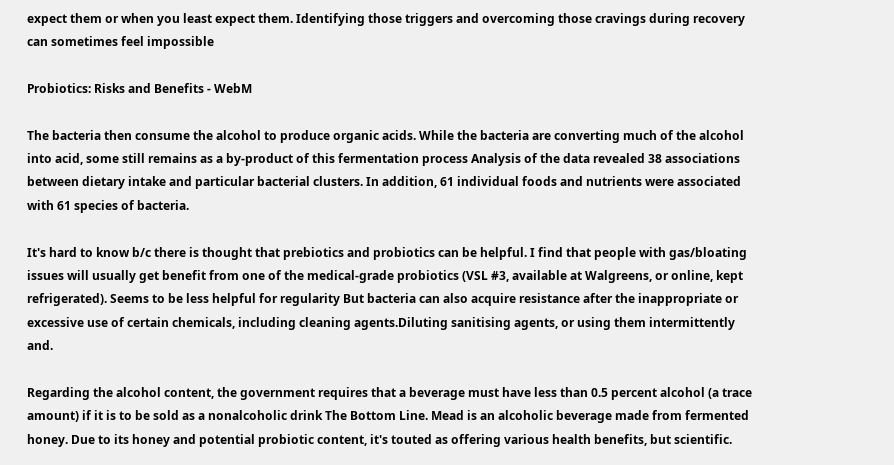expect them or when you least expect them. Identifying those triggers and overcoming those cravings during recovery can sometimes feel impossible

Probiotics: Risks and Benefits - WebM

The bacteria then consume the alcohol to produce organic acids. While the bacteria are converting much of the alcohol into acid, some still remains as a by-product of this fermentation process Analysis of the data revealed 38 associations between dietary intake and particular bacterial clusters. In addition, 61 individual foods and nutrients were associated with 61 species of bacteria.

It's hard to know b/c there is thought that prebiotics and probiotics can be helpful. I find that people with gas/bloating issues will usually get benefit from one of the medical-grade probiotics (VSL #3, available at Walgreens, or online, kept refrigerated). Seems to be less helpful for regularity But bacteria can also acquire resistance after the inappropriate or excessive use of certain chemicals, including cleaning agents.Diluting sanitising agents, or using them intermittently and.

Regarding the alcohol content, the government requires that a beverage must have less than 0.5 percent alcohol (a trace amount) if it is to be sold as a nonalcoholic drink The Bottom Line. Mead is an alcoholic beverage made from fermented honey. Due to its honey and potential probiotic content, it's touted as offering various health benefits, but scientific.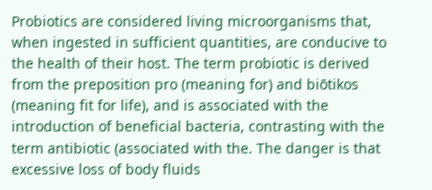Probiotics are considered living microorganisms that, when ingested in sufficient quantities, are conducive to the health of their host. The term probiotic is derived from the preposition pro (meaning for) and biōtikos (meaning fit for life), and is associated with the introduction of beneficial bacteria, contrasting with the term antibiotic (associated with the. The danger is that excessive loss of body fluids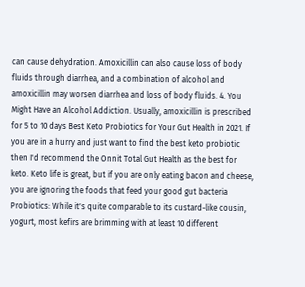can cause dehydration. Amoxicillin can also cause loss of body fluids through diarrhea, and a combination of alcohol and amoxicillin may worsen diarrhea and loss of body fluids. 4. You Might Have an Alcohol Addiction. Usually, amoxicillin is prescribed for 5 to 10 days Best Keto Probiotics for Your Gut Health in 2021. If you are in a hurry and just want to find the best keto probiotic then I'd recommend the Onnit Total Gut Health as the best for keto. Keto life is great, but if you are only eating bacon and cheese, you are ignoring the foods that feed your good gut bacteria Probiotics: While it's quite comparable to its custard-like cousin, yogurt, most kefirs are brimming with at least 10 different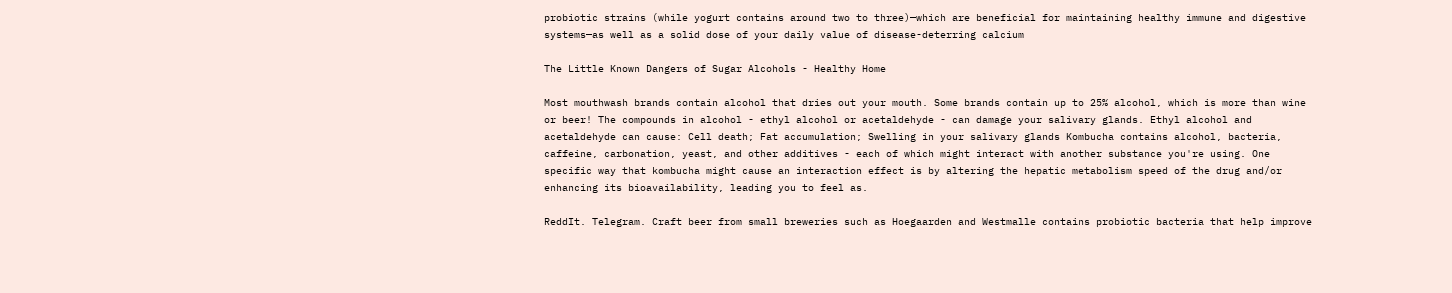probiotic strains (while yogurt contains around two to three)—which are beneficial for maintaining healthy immune and digestive systems—as well as a solid dose of your daily value of disease-deterring calcium

The Little Known Dangers of Sugar Alcohols - Healthy Home

Most mouthwash brands contain alcohol that dries out your mouth. Some brands contain up to 25% alcohol, which is more than wine or beer! The compounds in alcohol - ethyl alcohol or acetaldehyde - can damage your salivary glands. Ethyl alcohol and acetaldehyde can cause: Cell death; Fat accumulation; Swelling in your salivary glands Kombucha contains alcohol, bacteria, caffeine, carbonation, yeast, and other additives - each of which might interact with another substance you're using. One specific way that kombucha might cause an interaction effect is by altering the hepatic metabolism speed of the drug and/or enhancing its bioavailability, leading you to feel as.

ReddIt. Telegram. Craft beer from small breweries such as Hoegaarden and Westmalle contains probiotic bacteria that help improve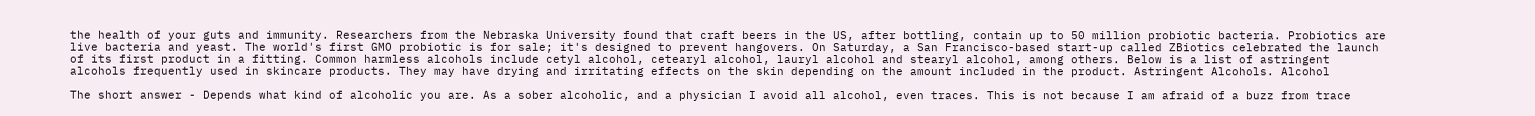the health of your guts and immunity. Researchers from the Nebraska University found that craft beers in the US, after bottling, contain up to 50 million probiotic bacteria. Probiotics are live bacteria and yeast. The world's first GMO probiotic is for sale; it's designed to prevent hangovers. On Saturday, a San Francisco-based start-up called ZBiotics celebrated the launch of its first product in a fitting. Common harmless alcohols include cetyl alcohol, cetearyl alcohol, lauryl alcohol and stearyl alcohol, among others. Below is a list of astringent alcohols frequently used in skincare products. They may have drying and irritating effects on the skin depending on the amount included in the product. Astringent Alcohols. Alcohol

The short answer - Depends what kind of alcoholic you are. As a sober alcoholic, and a physician I avoid all alcohol, even traces. This is not because I am afraid of a buzz from trace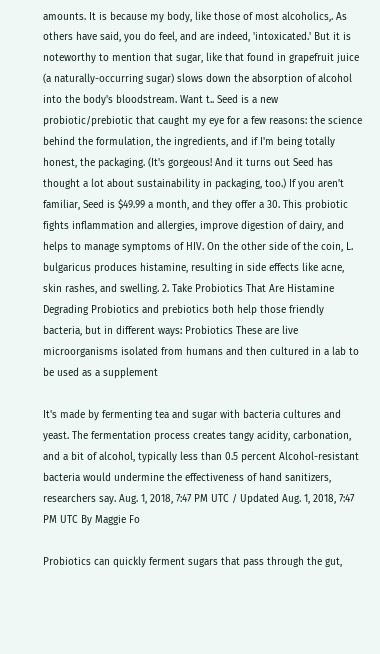amounts. It is because my body, like those of most alcoholics,. As others have said, you do feel, and are indeed, 'intoxicated.' But it is noteworthy to mention that sugar, like that found in grapefruit juice (a naturally-occurring sugar) slows down the absorption of alcohol into the body's bloodstream. Want t.. Seed is a new probiotic/prebiotic that caught my eye for a few reasons: the science behind the formulation, the ingredients, and if I'm being totally honest, the packaging. (It's gorgeous! And it turns out Seed has thought a lot about sustainability in packaging, too.) If you aren't familiar, Seed is $49.99 a month, and they offer a 30. This probiotic fights inflammation and allergies, improve digestion of dairy, and helps to manage symptoms of HIV. On the other side of the coin, L. bulgaricus produces histamine, resulting in side effects like acne, skin rashes, and swelling. 2. Take Probiotics That Are Histamine Degrading Probiotics and prebiotics both help those friendly bacteria, but in different ways: Probiotics These are live microorganisms isolated from humans and then cultured in a lab to be used as a supplement

It's made by fermenting tea and sugar with bacteria cultures and yeast. The fermentation process creates tangy acidity, carbonation, and a bit of alcohol, typically less than 0.5 percent Alcohol-resistant bacteria would undermine the effectiveness of hand sanitizers, researchers say. Aug. 1, 2018, 7:47 PM UTC / Updated Aug. 1, 2018, 7:47 PM UTC By Maggie Fo

Probiotics can quickly ferment sugars that pass through the gut,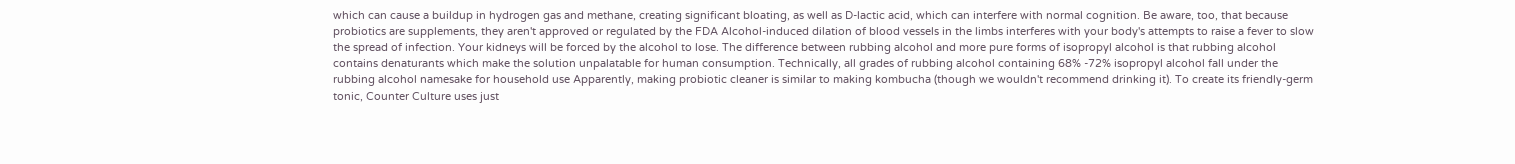which can cause a buildup in hydrogen gas and methane, creating significant bloating, as well as D-lactic acid, which can interfere with normal cognition. Be aware, too, that because probiotics are supplements, they aren't approved or regulated by the FDA Alcohol-induced dilation of blood vessels in the limbs interferes with your body's attempts to raise a fever to slow the spread of infection. Your kidneys will be forced by the alcohol to lose. The difference between rubbing alcohol and more pure forms of isopropyl alcohol is that rubbing alcohol contains denaturants which make the solution unpalatable for human consumption. Technically, all grades of rubbing alcohol containing 68% -72% isopropyl alcohol fall under the rubbing alcohol namesake for household use Apparently, making probiotic cleaner is similar to making kombucha (though we wouldn't recommend drinking it). To create its friendly-germ tonic, Counter Culture uses just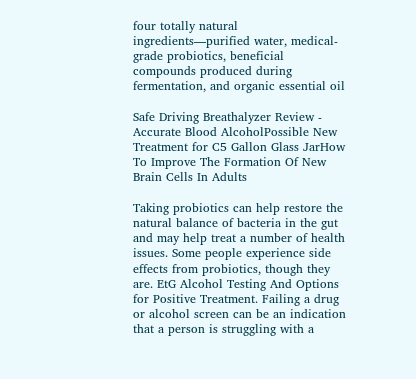four totally natural ingredients—purified water, medical-grade probiotics, beneficial compounds produced during fermentation, and organic essential oil

Safe Driving Breathalyzer Review - Accurate Blood AlcoholPossible New Treatment for C5 Gallon Glass JarHow To Improve The Formation Of New Brain Cells In Adults

Taking probiotics can help restore the natural balance of bacteria in the gut and may help treat a number of health issues. Some people experience side effects from probiotics, though they are. EtG Alcohol Testing And Options for Positive Treatment. Failing a drug or alcohol screen can be an indication that a person is struggling with a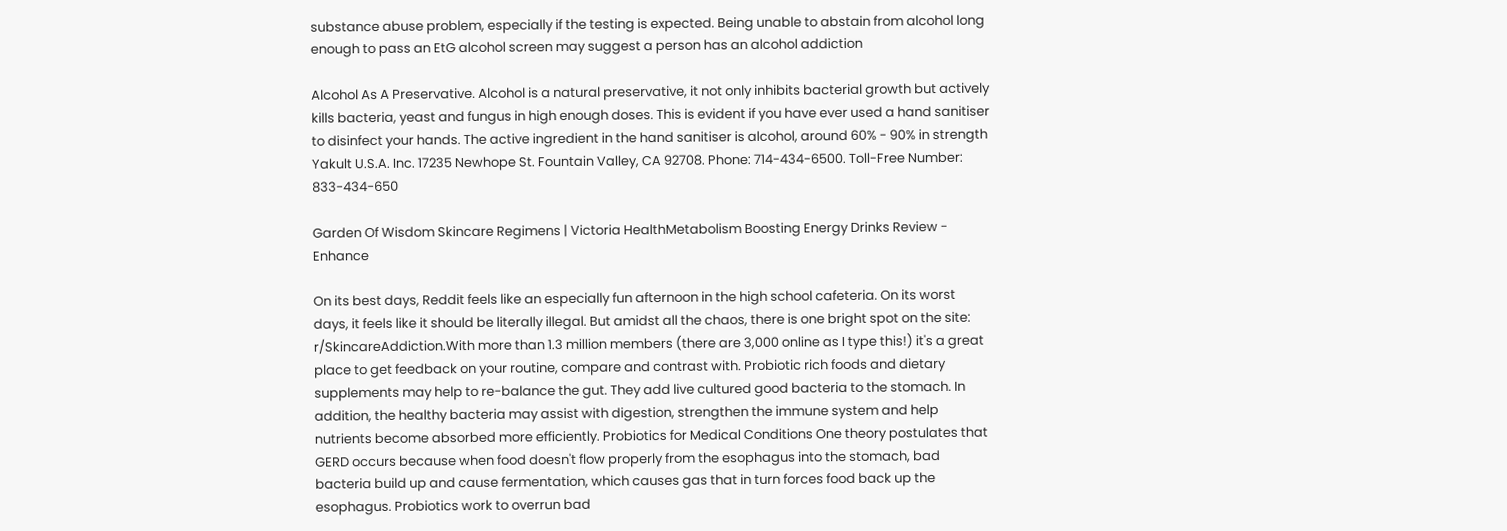substance abuse problem, especially if the testing is expected. Being unable to abstain from alcohol long enough to pass an EtG alcohol screen may suggest a person has an alcohol addiction

Alcohol As A Preservative. Alcohol is a natural preservative, it not only inhibits bacterial growth but actively kills bacteria, yeast and fungus in high enough doses. This is evident if you have ever used a hand sanitiser to disinfect your hands. The active ingredient in the hand sanitiser is alcohol, around 60% - 90% in strength Yakult U.S.A. Inc. 17235 Newhope St. Fountain Valley, CA 92708. Phone: 714-434-6500. Toll-Free Number: 833-434-650

Garden Of Wisdom Skincare Regimens | Victoria HealthMetabolism Boosting Energy Drinks Review - Enhance

On its best days, Reddit feels like an especially fun afternoon in the high school cafeteria. On its worst days, it feels like it should be literally illegal. But amidst all the chaos, there is one bright spot on the site: r/SkincareAddiction.With more than 1.3 million members (there are 3,000 online as I type this!) it's a great place to get feedback on your routine, compare and contrast with. Probiotic rich foods and dietary supplements may help to re-balance the gut. They add live cultured good bacteria to the stomach. In addition, the healthy bacteria may assist with digestion, strengthen the immune system and help nutrients become absorbed more efficiently. Probiotics for Medical Conditions One theory postulates that GERD occurs because when food doesn't flow properly from the esophagus into the stomach, bad bacteria build up and cause fermentation, which causes gas that in turn forces food back up the esophagus. Probiotics work to overrun bad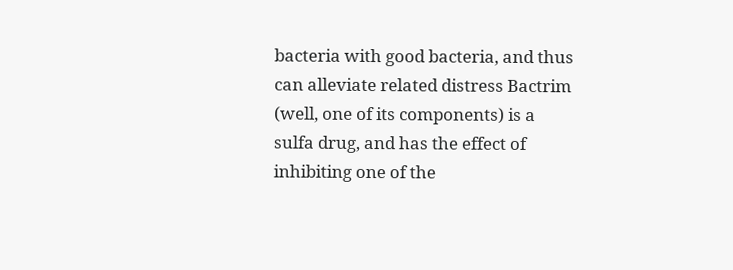bacteria with good bacteria, and thus can alleviate related distress Bactrim (well, one of its components) is a sulfa drug, and has the effect of inhibiting one of the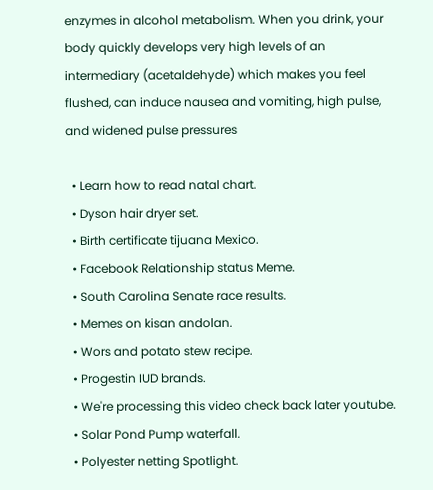enzymes in alcohol metabolism. When you drink, your body quickly develops very high levels of an intermediary (acetaldehyde) which makes you feel flushed, can induce nausea and vomiting, high pulse, and widened pulse pressures

  • Learn how to read natal chart.
  • Dyson hair dryer set.
  • Birth certificate tijuana Mexico.
  • Facebook Relationship status Meme.
  • South Carolina Senate race results.
  • Memes on kisan andolan.
  • Wors and potato stew recipe.
  • Progestin IUD brands.
  • We're processing this video check back later youtube.
  • Solar Pond Pump waterfall.
  • Polyester netting Spotlight.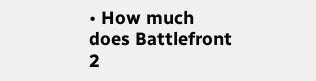• How much does Battlefront 2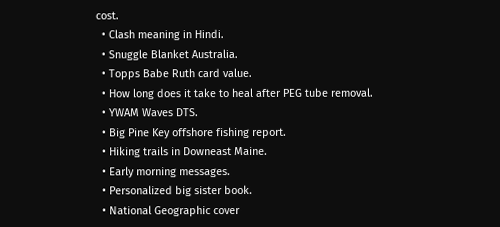cost.
  • Clash meaning in Hindi.
  • Snuggle Blanket Australia.
  • Topps Babe Ruth card value.
  • How long does it take to heal after PEG tube removal.
  • YWAM Waves DTS.
  • Big Pine Key offshore fishing report.
  • Hiking trails in Downeast Maine.
  • Early morning messages.
  • Personalized big sister book.
  • National Geographic cover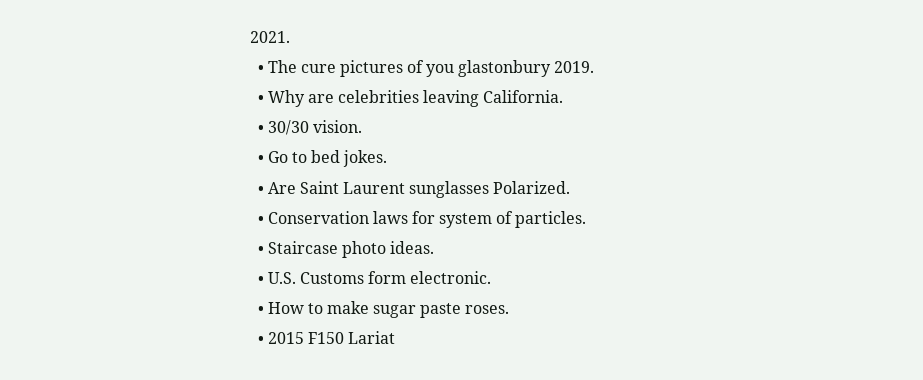2021.
  • The cure pictures of you glastonbury 2019.
  • Why are celebrities leaving California.
  • 30/30 vision.
  • Go to bed jokes.
  • Are Saint Laurent sunglasses Polarized.
  • Conservation laws for system of particles.
  • Staircase photo ideas.
  • U.S. Customs form electronic.
  • How to make sugar paste roses.
  • 2015 F150 Lariat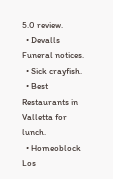5.0 review.
  • Devalls Funeral notices.
  • Sick crayfish.
  • Best Restaurants in Valletta for lunch.
  • Homeoblock Los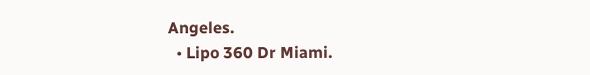Angeles.
  • Lipo 360 Dr Miami.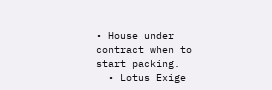• House under contract when to start packing.
  • Lotus Exige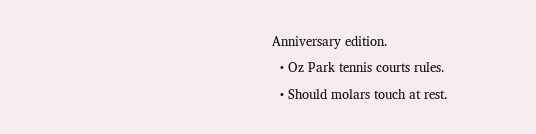Anniversary edition.
  • Oz Park tennis courts rules.
  • Should molars touch at rest.